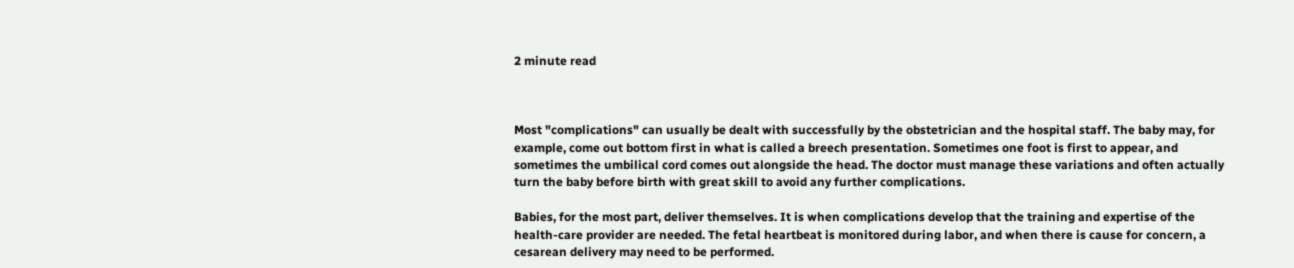2 minute read



Most "complications" can usually be dealt with successfully by the obstetrician and the hospital staff. The baby may, for example, come out bottom first in what is called a breech presentation. Sometimes one foot is first to appear, and sometimes the umbilical cord comes out alongside the head. The doctor must manage these variations and often actually turn the baby before birth with great skill to avoid any further complications.

Babies, for the most part, deliver themselves. It is when complications develop that the training and expertise of the health-care provider are needed. The fetal heartbeat is monitored during labor, and when there is cause for concern, a cesarean delivery may need to be performed.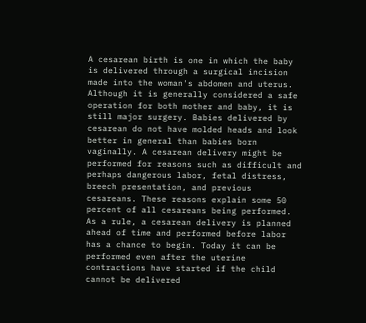A cesarean birth is one in which the baby is delivered through a surgical incision made into the woman's abdomen and uterus. Although it is generally considered a safe operation for both mother and baby, it is still major surgery. Babies delivered by cesarean do not have molded heads and look better in general than babies born vaginally. A cesarean delivery might be performed for reasons such as difficult and perhaps dangerous labor, fetal distress, breech presentation, and previous cesareans. These reasons explain some 50 percent of all cesareans being performed. As a rule, a cesarean delivery is planned ahead of time and performed before labor has a chance to begin. Today it can be performed even after the uterine contractions have started if the child cannot be delivered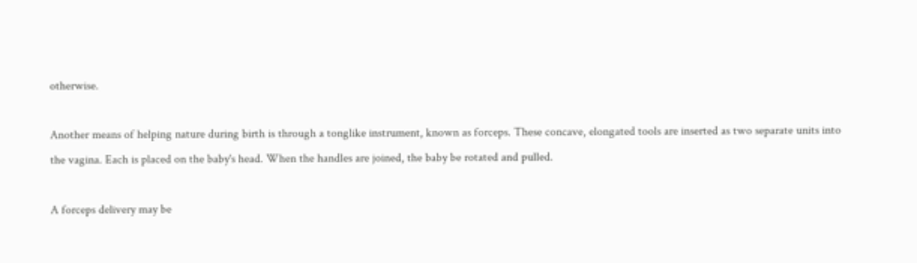otherwise.

Another means of helping nature during birth is through a tonglike instrument, known as forceps. These concave, elongated tools are inserted as two separate units into the vagina. Each is placed on the baby's head. When the handles are joined, the baby be rotated and pulled.

A forceps delivery may be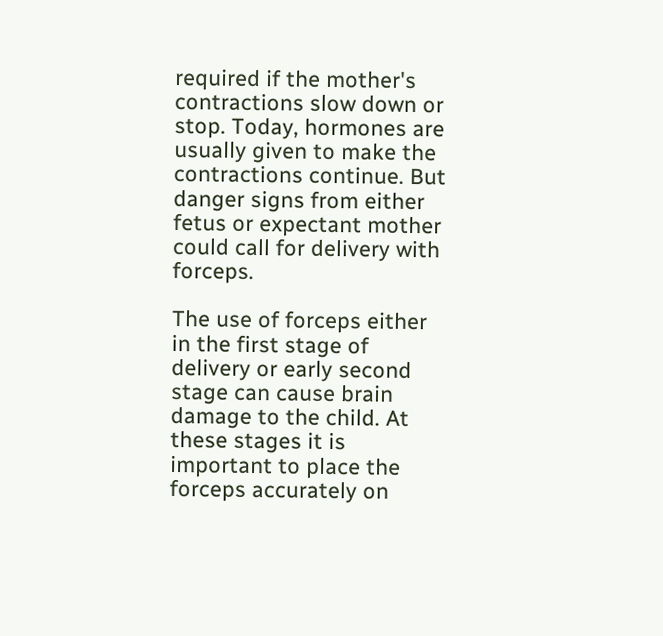required if the mother's contractions slow down or stop. Today, hormones are usually given to make the contractions continue. But danger signs from either fetus or expectant mother could call for delivery with forceps.

The use of forceps either in the first stage of delivery or early second stage can cause brain damage to the child. At these stages it is important to place the forceps accurately on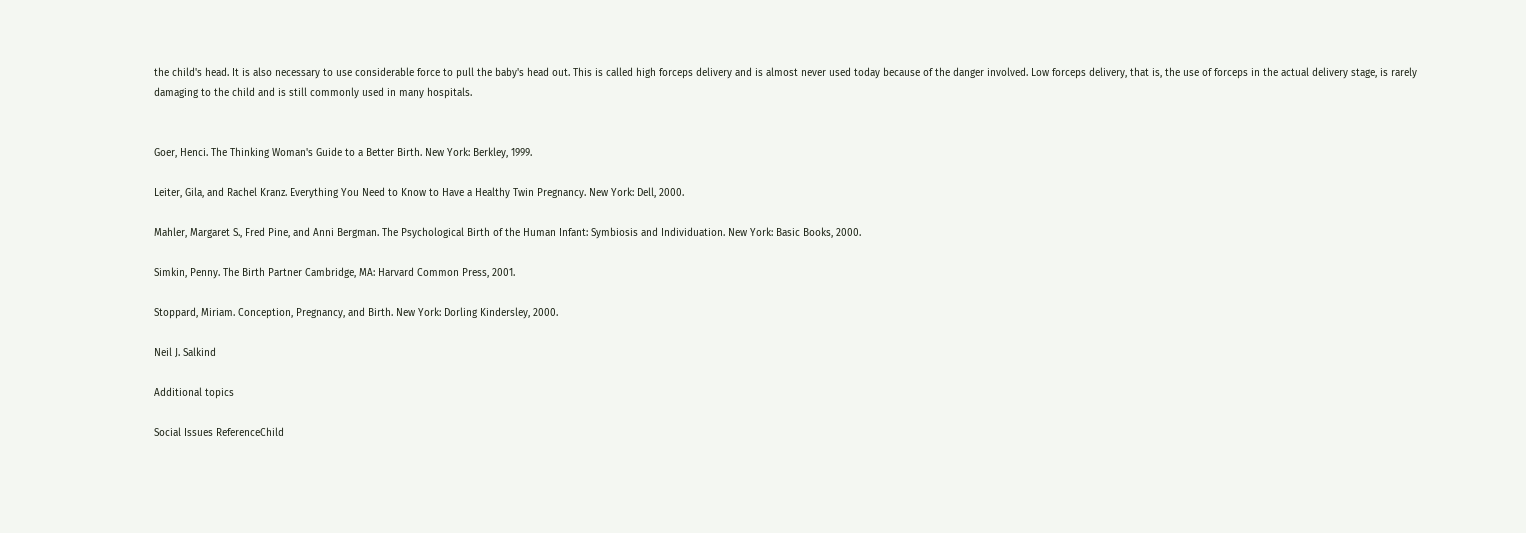the child's head. It is also necessary to use considerable force to pull the baby's head out. This is called high forceps delivery and is almost never used today because of the danger involved. Low forceps delivery, that is, the use of forceps in the actual delivery stage, is rarely damaging to the child and is still commonly used in many hospitals.


Goer, Henci. The Thinking Woman's Guide to a Better Birth. New York: Berkley, 1999.

Leiter, Gila, and Rachel Kranz. Everything You Need to Know to Have a Healthy Twin Pregnancy. New York: Dell, 2000.

Mahler, Margaret S., Fred Pine, and Anni Bergman. The Psychological Birth of the Human Infant: Symbiosis and Individuation. New York: Basic Books, 2000.

Simkin, Penny. The Birth Partner Cambridge, MA: Harvard Common Press, 2001.

Stoppard, Miriam. Conception, Pregnancy, and Birth. New York: Dorling Kindersley, 2000.

Neil J. Salkind

Additional topics

Social Issues ReferenceChild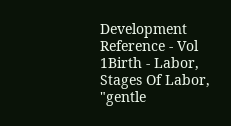Development Reference - Vol 1Birth - Labor, Stages Of Labor, "gentle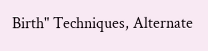Birth" Techniques, Alternate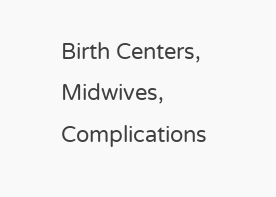Birth Centers, Midwives, Complications